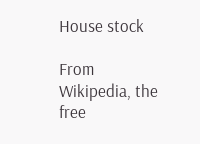House stock

From Wikipedia, the free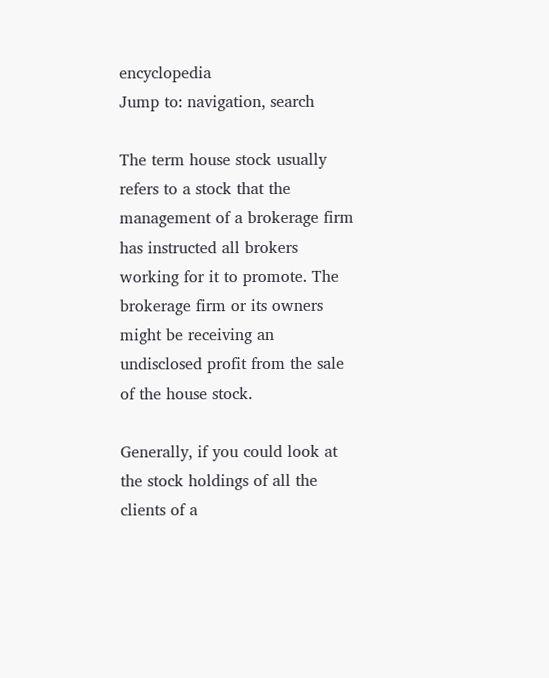encyclopedia
Jump to: navigation, search

The term house stock usually refers to a stock that the management of a brokerage firm has instructed all brokers working for it to promote. The brokerage firm or its owners might be receiving an undisclosed profit from the sale of the house stock.

Generally, if you could look at the stock holdings of all the clients of a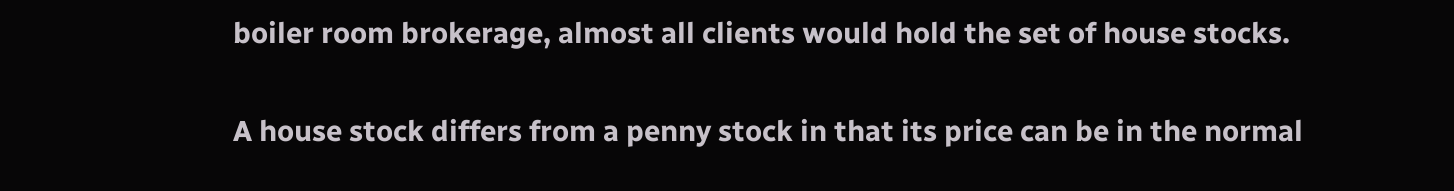boiler room brokerage, almost all clients would hold the set of house stocks.

A house stock differs from a penny stock in that its price can be in the normal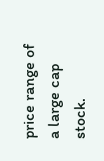price range of a large cap stock.